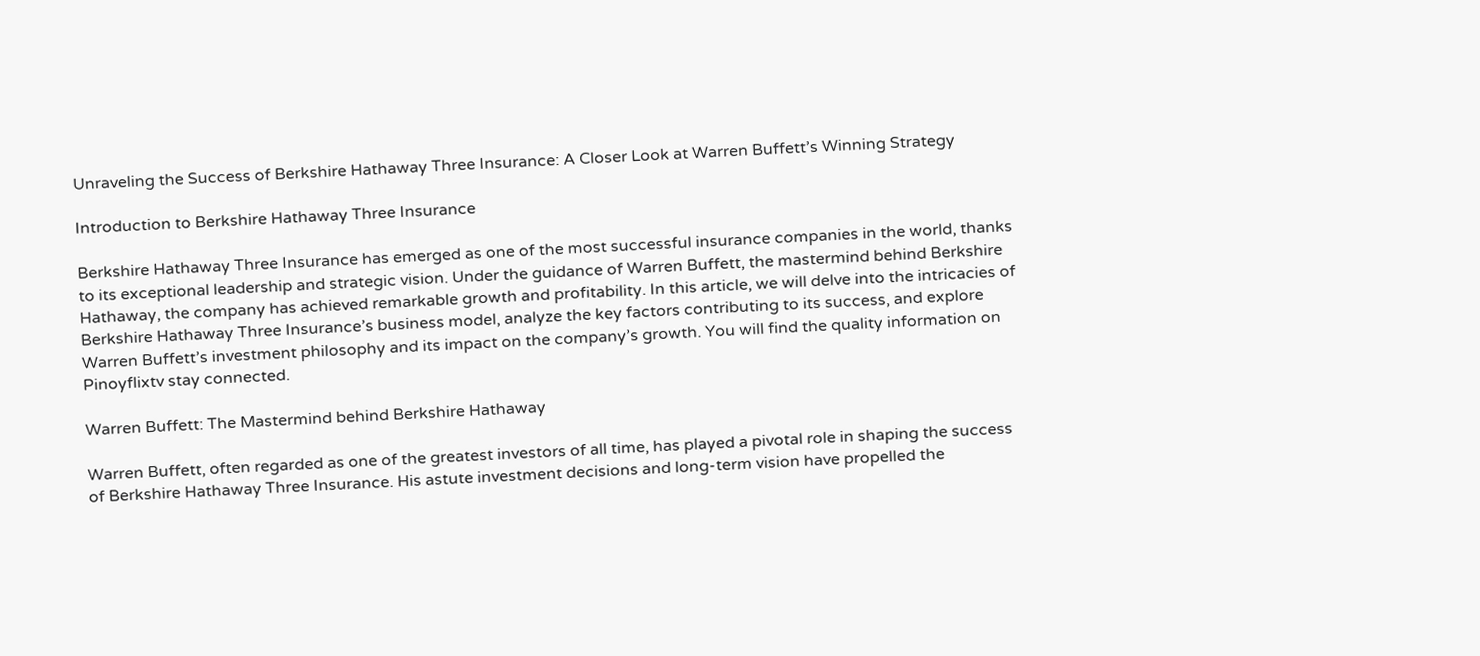Unraveling the Success of Berkshire Hathaway Three Insurance: A Closer Look at Warren Buffett’s Winning Strategy

Introduction to Berkshire Hathaway Three Insurance

Berkshire Hathaway Three Insurance has emerged as one of the most successful insurance companies in the world, thanks to its exceptional leadership and strategic vision. Under the guidance of Warren Buffett, the mastermind behind Berkshire Hathaway, the company has achieved remarkable growth and profitability. In this article, we will delve into the intricacies of Berkshire Hathaway Three Insurance’s business model, analyze the key factors contributing to its success, and explore Warren Buffett’s investment philosophy and its impact on the company’s growth. You will find the quality information on Pinoyflixtv stay connected.

Warren Buffett: The Mastermind behind Berkshire Hathaway

Warren Buffett, often regarded as one of the greatest investors of all time, has played a pivotal role in shaping the success of Berkshire Hathaway Three Insurance. His astute investment decisions and long-term vision have propelled the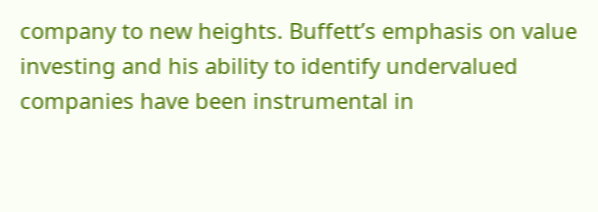company to new heights. Buffett’s emphasis on value investing and his ability to identify undervalued companies have been instrumental in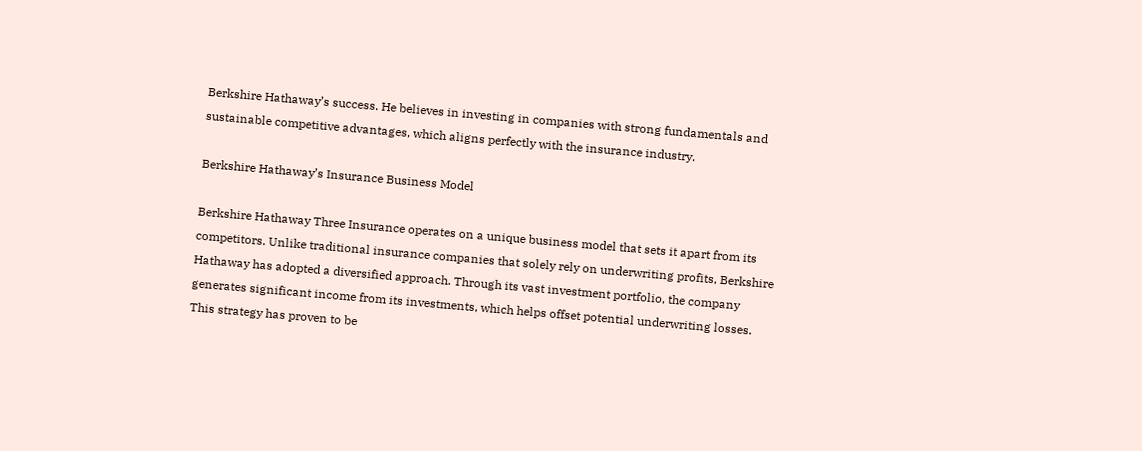Berkshire Hathaway’s success. He believes in investing in companies with strong fundamentals and sustainable competitive advantages, which aligns perfectly with the insurance industry.

Berkshire Hathaway’s Insurance Business Model

Berkshire Hathaway Three Insurance operates on a unique business model that sets it apart from its competitors. Unlike traditional insurance companies that solely rely on underwriting profits, Berkshire Hathaway has adopted a diversified approach. Through its vast investment portfolio, the company generates significant income from its investments, which helps offset potential underwriting losses. This strategy has proven to be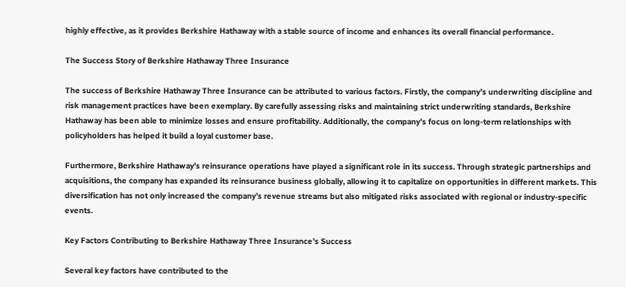highly effective, as it provides Berkshire Hathaway with a stable source of income and enhances its overall financial performance.

The Success Story of Berkshire Hathaway Three Insurance

The success of Berkshire Hathaway Three Insurance can be attributed to various factors. Firstly, the company’s underwriting discipline and risk management practices have been exemplary. By carefully assessing risks and maintaining strict underwriting standards, Berkshire Hathaway has been able to minimize losses and ensure profitability. Additionally, the company’s focus on long-term relationships with policyholders has helped it build a loyal customer base.

Furthermore, Berkshire Hathaway’s reinsurance operations have played a significant role in its success. Through strategic partnerships and acquisitions, the company has expanded its reinsurance business globally, allowing it to capitalize on opportunities in different markets. This diversification has not only increased the company’s revenue streams but also mitigated risks associated with regional or industry-specific events.

Key Factors Contributing to Berkshire Hathaway Three Insurance’s Success

Several key factors have contributed to the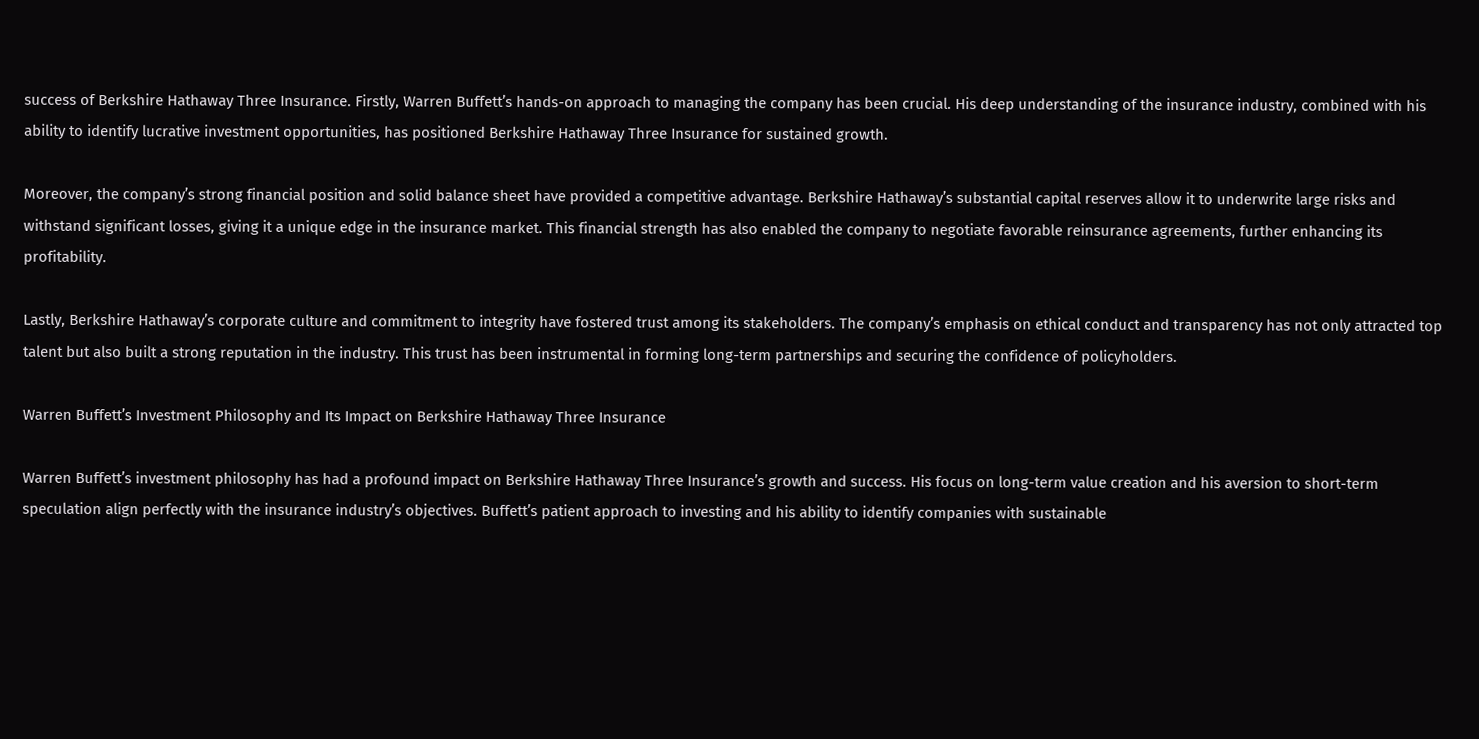success of Berkshire Hathaway Three Insurance. Firstly, Warren Buffett’s hands-on approach to managing the company has been crucial. His deep understanding of the insurance industry, combined with his ability to identify lucrative investment opportunities, has positioned Berkshire Hathaway Three Insurance for sustained growth.

Moreover, the company’s strong financial position and solid balance sheet have provided a competitive advantage. Berkshire Hathaway’s substantial capital reserves allow it to underwrite large risks and withstand significant losses, giving it a unique edge in the insurance market. This financial strength has also enabled the company to negotiate favorable reinsurance agreements, further enhancing its profitability.

Lastly, Berkshire Hathaway’s corporate culture and commitment to integrity have fostered trust among its stakeholders. The company’s emphasis on ethical conduct and transparency has not only attracted top talent but also built a strong reputation in the industry. This trust has been instrumental in forming long-term partnerships and securing the confidence of policyholders.

Warren Buffett’s Investment Philosophy and Its Impact on Berkshire Hathaway Three Insurance

Warren Buffett’s investment philosophy has had a profound impact on Berkshire Hathaway Three Insurance’s growth and success. His focus on long-term value creation and his aversion to short-term speculation align perfectly with the insurance industry’s objectives. Buffett’s patient approach to investing and his ability to identify companies with sustainable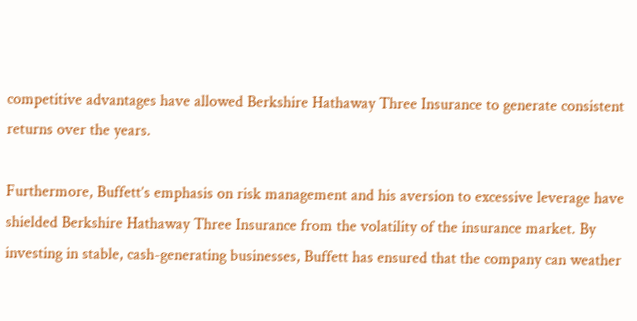competitive advantages have allowed Berkshire Hathaway Three Insurance to generate consistent returns over the years.

Furthermore, Buffett’s emphasis on risk management and his aversion to excessive leverage have shielded Berkshire Hathaway Three Insurance from the volatility of the insurance market. By investing in stable, cash-generating businesses, Buffett has ensured that the company can weather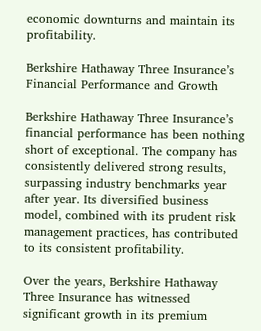economic downturns and maintain its profitability.

Berkshire Hathaway Three Insurance’s Financial Performance and Growth

Berkshire Hathaway Three Insurance’s financial performance has been nothing short of exceptional. The company has consistently delivered strong results, surpassing industry benchmarks year after year. Its diversified business model, combined with its prudent risk management practices, has contributed to its consistent profitability.

Over the years, Berkshire Hathaway Three Insurance has witnessed significant growth in its premium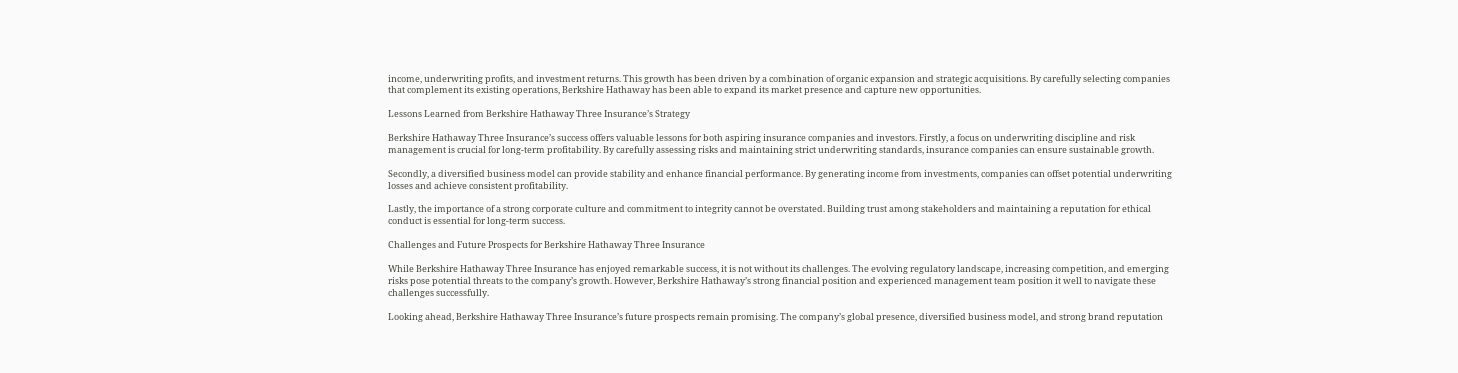income, underwriting profits, and investment returns. This growth has been driven by a combination of organic expansion and strategic acquisitions. By carefully selecting companies that complement its existing operations, Berkshire Hathaway has been able to expand its market presence and capture new opportunities.

Lessons Learned from Berkshire Hathaway Three Insurance’s Strategy

Berkshire Hathaway Three Insurance’s success offers valuable lessons for both aspiring insurance companies and investors. Firstly, a focus on underwriting discipline and risk management is crucial for long-term profitability. By carefully assessing risks and maintaining strict underwriting standards, insurance companies can ensure sustainable growth.

Secondly, a diversified business model can provide stability and enhance financial performance. By generating income from investments, companies can offset potential underwriting losses and achieve consistent profitability.

Lastly, the importance of a strong corporate culture and commitment to integrity cannot be overstated. Building trust among stakeholders and maintaining a reputation for ethical conduct is essential for long-term success.

Challenges and Future Prospects for Berkshire Hathaway Three Insurance

While Berkshire Hathaway Three Insurance has enjoyed remarkable success, it is not without its challenges. The evolving regulatory landscape, increasing competition, and emerging risks pose potential threats to the company’s growth. However, Berkshire Hathaway’s strong financial position and experienced management team position it well to navigate these challenges successfully.

Looking ahead, Berkshire Hathaway Three Insurance’s future prospects remain promising. The company’s global presence, diversified business model, and strong brand reputation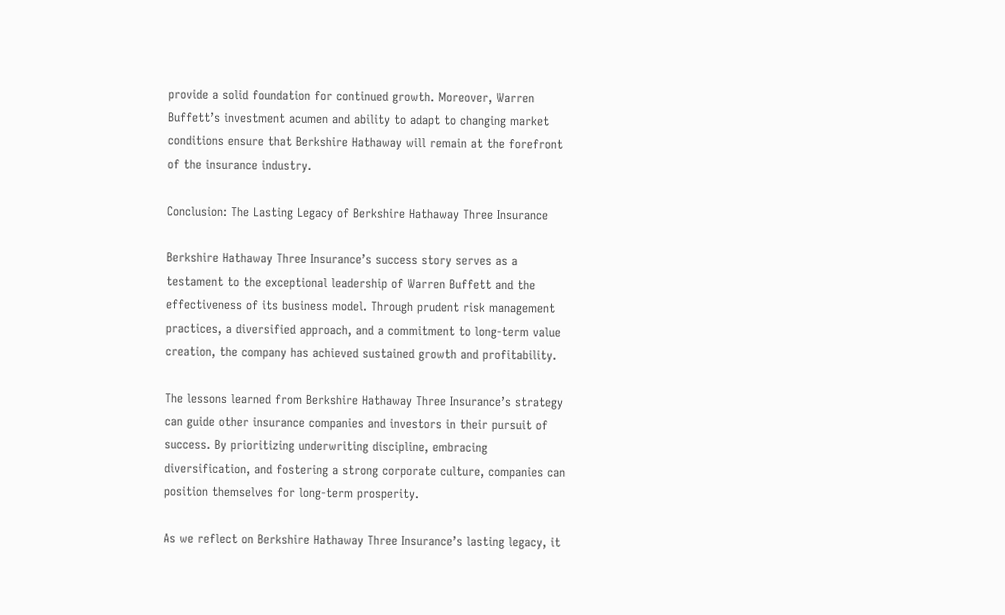provide a solid foundation for continued growth. Moreover, Warren Buffett’s investment acumen and ability to adapt to changing market conditions ensure that Berkshire Hathaway will remain at the forefront of the insurance industry.

Conclusion: The Lasting Legacy of Berkshire Hathaway Three Insurance

Berkshire Hathaway Three Insurance’s success story serves as a testament to the exceptional leadership of Warren Buffett and the effectiveness of its business model. Through prudent risk management practices, a diversified approach, and a commitment to long-term value creation, the company has achieved sustained growth and profitability.

The lessons learned from Berkshire Hathaway Three Insurance’s strategy can guide other insurance companies and investors in their pursuit of success. By prioritizing underwriting discipline, embracing diversification, and fostering a strong corporate culture, companies can position themselves for long-term prosperity.

As we reflect on Berkshire Hathaway Three Insurance’s lasting legacy, it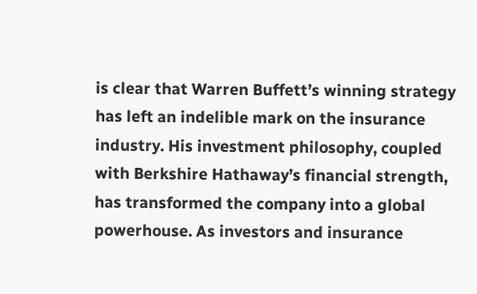is clear that Warren Buffett’s winning strategy has left an indelible mark on the insurance industry. His investment philosophy, coupled with Berkshire Hathaway’s financial strength, has transformed the company into a global powerhouse. As investors and insurance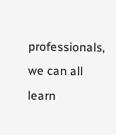professionals, we can all learn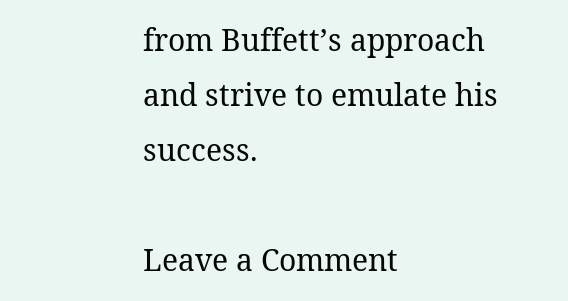from Buffett’s approach and strive to emulate his success.

Leave a Comment